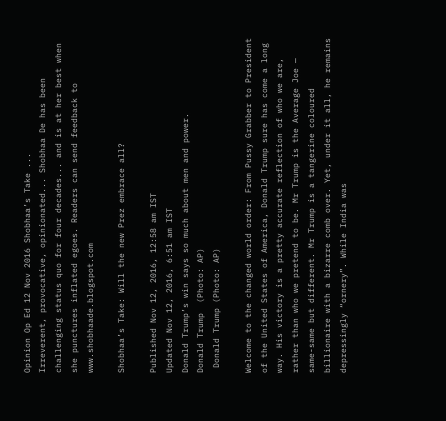Opinion Op Ed 12 Nov 2016 Shobhaa’s Take ...
Irreverent, provocative, opinionated... Shobhaa De has been challenging status quo for four decades... and is at her best when she punctures inflated egoes. Readers can send feedback to www.shobhaade.blogspot.com

Shobhaa’s Take: Will the new Prez embrace all?

Published Nov 12, 2016, 12:58 am IST
Updated Nov 12, 2016, 6:51 am IST
Donald Trump’s win says so much about men and power.
Donald Trump  (Photo: AP)
 Donald Trump (Photo: AP)

Welcome to the changed world order: From Pussy Grabber to President of the United States of America, Donald Trump sure has come a long way. His victory is a pretty accurate reflection of who we are, rather than who we pretend to be. Mr Trump is the Average Joe — same-same but different. Mr Trump is a tangerine coloured billionaire with a bizarre comb over. Yet, under it all, he remains depressingly “ornery”. While India was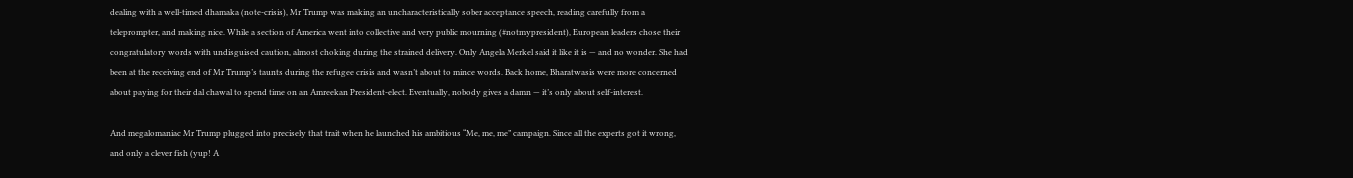dealing with a well-timed dhamaka (note-crisis), Mr Trump was making an uncharacteristically sober acceptance speech, reading carefully from a teleprompter, and making nice. While a section of America went into collective and very public mourning (#notmypresident), European leaders chose their congratulatory words with undisguised caution, almost choking during the strained delivery. Only Angela Merkel said it like it is — and no wonder. She had been at the receiving end of Mr Trump’s taunts during the refugee crisis and wasn’t about to mince words. Back home, Bharatwasis were more concerned about paying for their dal chawal to spend time on an Amreekan President-elect. Eventually, nobody gives a damn — it’s only about self-interest.

And megalomaniac Mr Trump plugged into precisely that trait when he launched his ambitious “Me, me, me” campaign. Since all the experts got it wrong, and only a clever fish (yup! A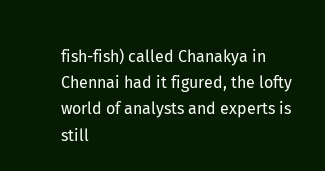fish-fish) called Chanakya in Chennai had it figured, the lofty world of analysts and experts is still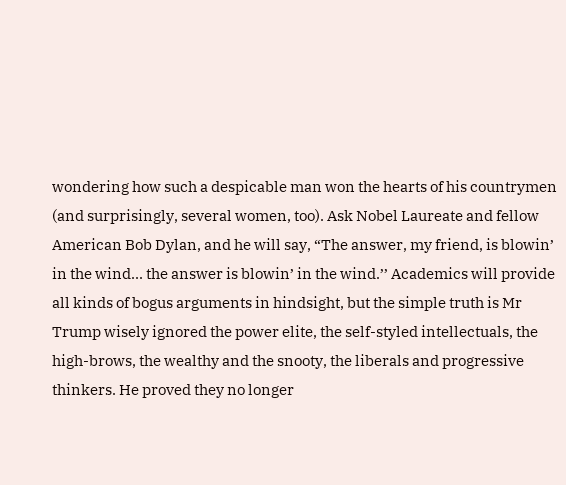wondering how such a despicable man won the hearts of his countrymen (and surprisingly, several women, too). Ask Nobel Laureate and fellow American Bob Dylan, and he will say, “The answer, my friend, is blowin’ in the wind... the answer is blowin’ in the wind.’’ Academics will provide all kinds of bogus arguments in hindsight, but the simple truth is Mr Trump wisely ignored the power elite, the self-styled intellectuals, the high-brows, the wealthy and the snooty, the liberals and progressive thinkers. He proved they no longer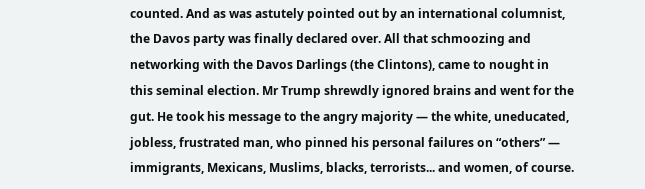counted. And as was astutely pointed out by an international columnist, the Davos party was finally declared over. All that schmoozing and networking with the Davos Darlings (the Clintons), came to nought in this seminal election. Mr Trump shrewdly ignored brains and went for the gut. He took his message to the angry majority — the white, uneducated, jobless, frustrated man, who pinned his personal failures on “others” — immigrants, Mexicans, Muslims, blacks, terrorists... and women, of course.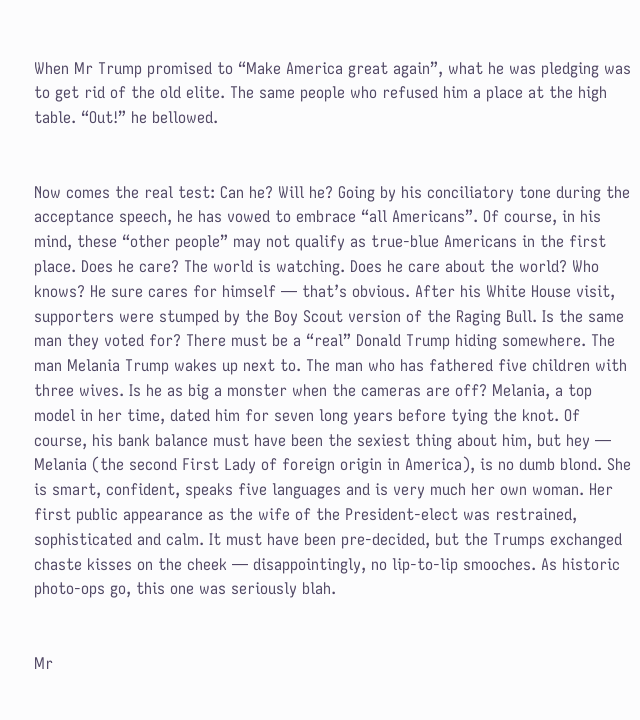When Mr Trump promised to “Make America great again”, what he was pledging was to get rid of the old elite. The same people who refused him a place at the high table. “Out!” he bellowed.


Now comes the real test: Can he? Will he? Going by his conciliatory tone during the acceptance speech, he has vowed to embrace “all Americans”. Of course, in his mind, these “other people” may not qualify as true-blue Americans in the first place. Does he care? The world is watching. Does he care about the world? Who knows? He sure cares for himself — that’s obvious. After his White House visit, supporters were stumped by the Boy Scout version of the Raging Bull. Is the same man they voted for? There must be a “real” Donald Trump hiding somewhere. The man Melania Trump wakes up next to. The man who has fathered five children with three wives. Is he as big a monster when the cameras are off? Melania, a top model in her time, dated him for seven long years before tying the knot. Of course, his bank balance must have been the sexiest thing about him, but hey — Melania (the second First Lady of foreign origin in America), is no dumb blond. She is smart, confident, speaks five languages and is very much her own woman. Her first public appearance as the wife of the President-elect was restrained, sophisticated and calm. It must have been pre-decided, but the Trumps exchanged chaste kisses on the cheek — disappointingly, no lip-to-lip smooches. As historic photo-ops go, this one was seriously blah.


Mr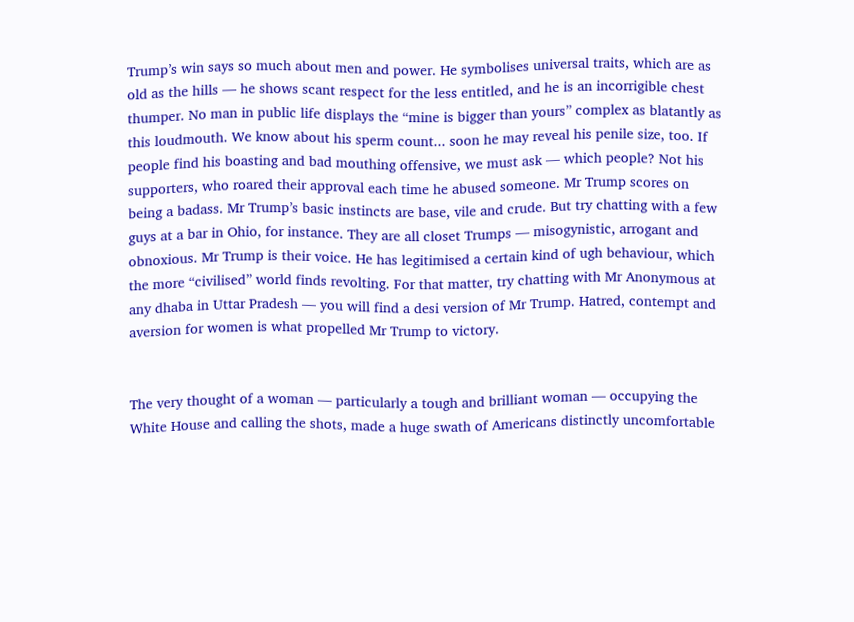Trump’s win says so much about men and power. He symbolises universal traits, which are as old as the hills — he shows scant respect for the less entitled, and he is an incorrigible chest thumper. No man in public life displays the “mine is bigger than yours” complex as blatantly as this loudmouth. We know about his sperm count... soon he may reveal his penile size, too. If people find his boasting and bad mouthing offensive, we must ask — which people? Not his supporters, who roared their approval each time he abused someone. Mr Trump scores on being a badass. Mr Trump’s basic instincts are base, vile and crude. But try chatting with a few guys at a bar in Ohio, for instance. They are all closet Trumps — misogynistic, arrogant and obnoxious. Mr Trump is their voice. He has legitimised a certain kind of ugh behaviour, which the more “civilised” world finds revolting. For that matter, try chatting with Mr Anonymous at any dhaba in Uttar Pradesh — you will find a desi version of Mr Trump. Hatred, contempt and aversion for women is what propelled Mr Trump to victory.


The very thought of a woman — particularly a tough and brilliant woman — occupying the White House and calling the shots, made a huge swath of Americans distinctly uncomfortable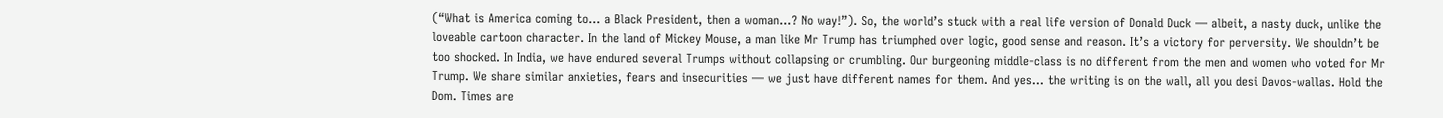(“What is America coming to... a Black President, then a woman...? No way!”). So, the world’s stuck with a real life version of Donald Duck — albeit, a nasty duck, unlike the loveable cartoon character. In the land of Mickey Mouse, a man like Mr Trump has triumphed over logic, good sense and reason. It’s a victory for perversity. We shouldn’t be too shocked. In India, we have endured several Trumps without collapsing or crumbling. Our burgeoning middle-class is no different from the men and women who voted for Mr Trump. We share similar anxieties, fears and insecurities — we just have different names for them. And yes... the writing is on the wall, all you desi Davos-wallas. Hold the Dom. Times are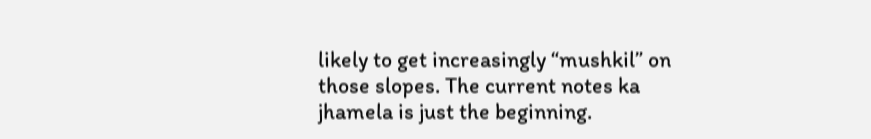likely to get increasingly “mushkil” on those slopes. The current notes ka jhamela is just the beginning.